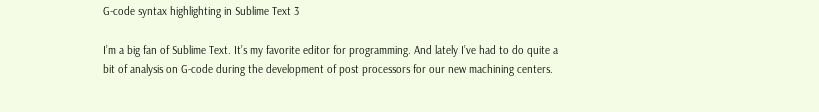G-code syntax highlighting in Sublime Text 3

I’m a big fan of Sublime Text. It’s my favorite editor for programming. And lately I’ve had to do quite a bit of analysis on G-code during the development of post processors for our new machining centers.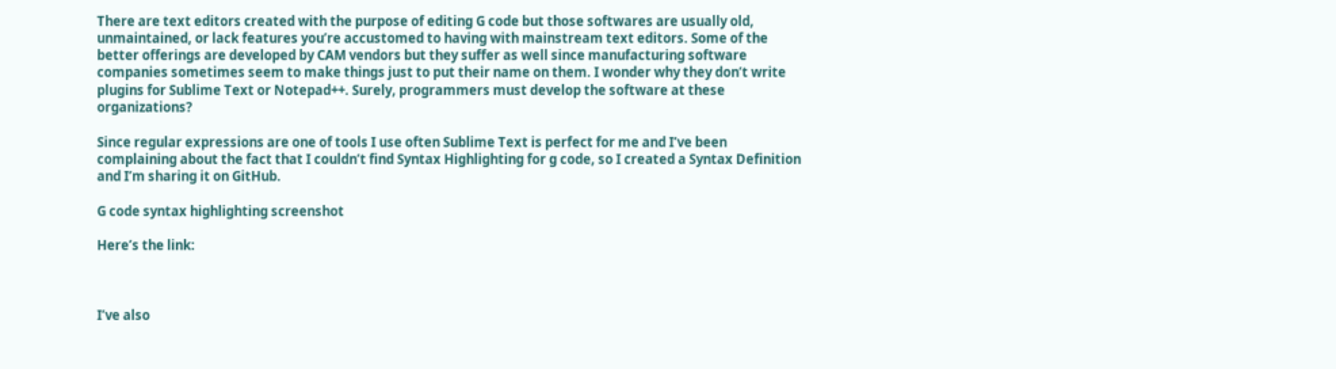There are text editors created with the purpose of editing G code but those softwares are usually old, unmaintained, or lack features you’re accustomed to having with mainstream text editors. Some of the better offerings are developed by CAM vendors but they suffer as well since manufacturing software companies sometimes seem to make things just to put their name on them. I wonder why they don’t write plugins for Sublime Text or Notepad++. Surely, programmers must develop the software at these organizations?

Since regular expressions are one of tools I use often Sublime Text is perfect for me and I’ve been complaining about the fact that I couldn’t find Syntax Highlighting for g code, so I created a Syntax Definition and I’m sharing it on GitHub.

G code syntax highlighting screenshot

Here’s the link:



I’ve also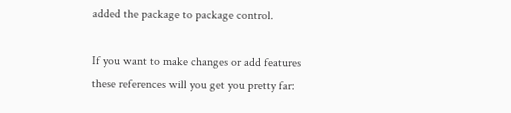added the package to package control.

If you want to make changes or add features these references will you get you pretty far: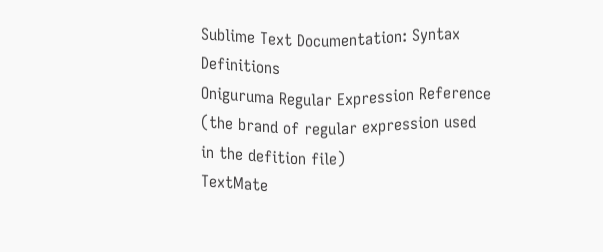Sublime Text Documentation: Syntax Definitions
Oniguruma Regular Expression Reference (the brand of regular expression used in the defition file)
TextMate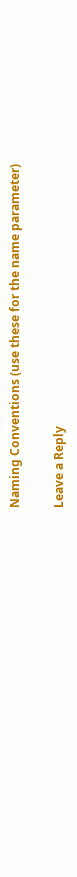Naming Conventions (use these for the name parameter)

Leave a Reply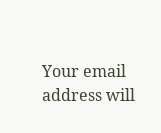Your email address will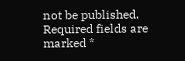not be published. Required fields are marked *